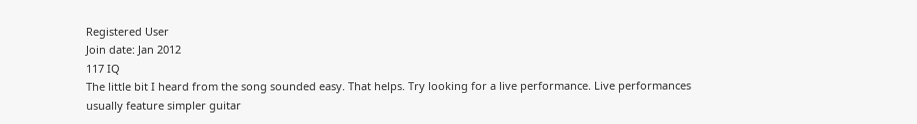Registered User
Join date: Jan 2012
117 IQ
The little bit I heard from the song sounded easy. That helps. Try looking for a live performance. Live performances usually feature simpler guitar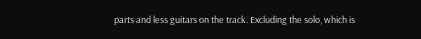parts and less guitars on the track. Excluding the solo, which is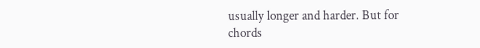usually longer and harder. But for chords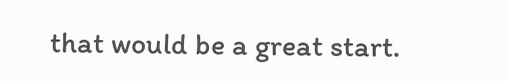that would be a great start.